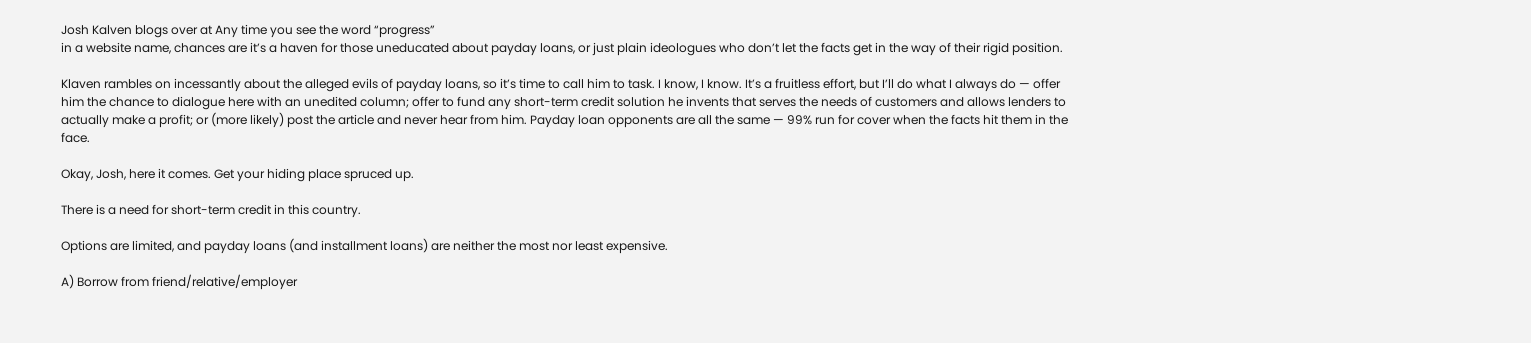Josh Kalven blogs over at Any time you see the word “progress”
in a website name, chances are it’s a haven for those uneducated about payday loans, or just plain ideologues who don’t let the facts get in the way of their rigid position.

Klaven rambles on incessantly about the alleged evils of payday loans, so it’s time to call him to task. I know, I know. It’s a fruitless effort, but I’ll do what I always do — offer him the chance to dialogue here with an unedited column; offer to fund any short-term credit solution he invents that serves the needs of customers and allows lenders to actually make a profit; or (more likely) post the article and never hear from him. Payday loan opponents are all the same — 99% run for cover when the facts hit them in the face.

Okay, Josh, here it comes. Get your hiding place spruced up.

There is a need for short-term credit in this country.

Options are limited, and payday loans (and installment loans) are neither the most nor least expensive.

A) Borrow from friend/relative/employer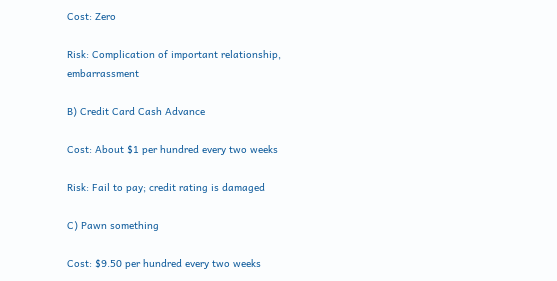Cost: Zero

Risk: Complication of important relationship, embarrassment

B) Credit Card Cash Advance

Cost: About $1 per hundred every two weeks

Risk: Fail to pay; credit rating is damaged

C) Pawn something

Cost: $9.50 per hundred every two weeks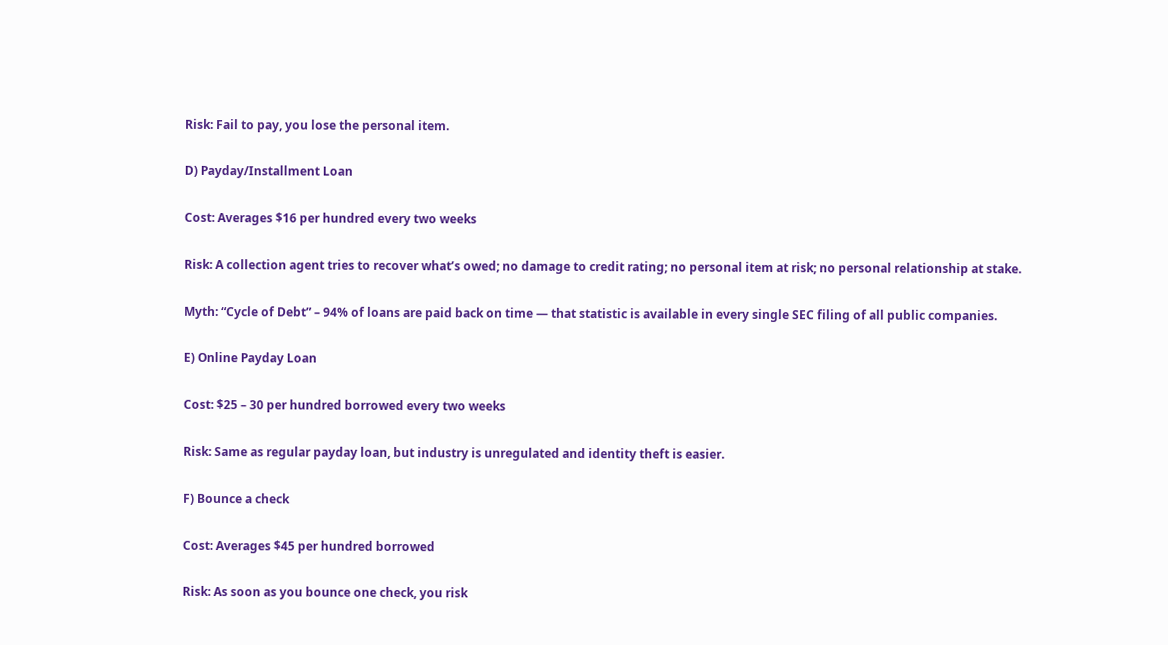Risk: Fail to pay, you lose the personal item.

D) Payday/Installment Loan

Cost: Averages $16 per hundred every two weeks

Risk: A collection agent tries to recover what’s owed; no damage to credit rating; no personal item at risk; no personal relationship at stake.

Myth: “Cycle of Debt” – 94% of loans are paid back on time — that statistic is available in every single SEC filing of all public companies.

E) Online Payday Loan

Cost: $25 – 30 per hundred borrowed every two weeks

Risk: Same as regular payday loan, but industry is unregulated and identity theft is easier.

F) Bounce a check

Cost: Averages $45 per hundred borrowed

Risk: As soon as you bounce one check, you risk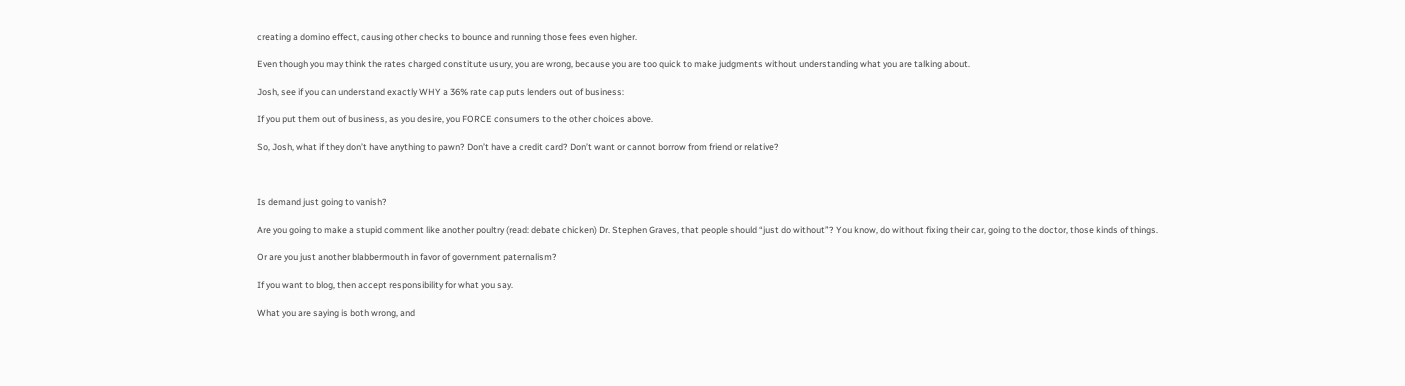creating a domino effect, causing other checks to bounce and running those fees even higher.

Even though you may think the rates charged constitute usury, you are wrong, because you are too quick to make judgments without understanding what you are talking about.

Josh, see if you can understand exactly WHY a 36% rate cap puts lenders out of business:

If you put them out of business, as you desire, you FORCE consumers to the other choices above.

So, Josh, what if they don’t have anything to pawn? Don’t have a credit card? Don’t want or cannot borrow from friend or relative?



Is demand just going to vanish?

Are you going to make a stupid comment like another poultry (read: debate chicken) Dr. Stephen Graves, that people should “just do without”? You know, do without fixing their car, going to the doctor, those kinds of things.

Or are you just another blabbermouth in favor of government paternalism?

If you want to blog, then accept responsibility for what you say.

What you are saying is both wrong, and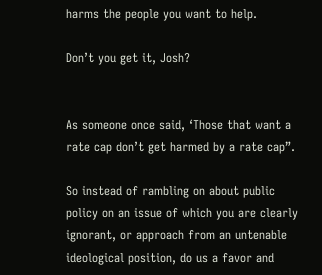harms the people you want to help.

Don’t you get it, Josh?


As someone once said, ‘Those that want a rate cap don’t get harmed by a rate cap”.

So instead of rambling on about public policy on an issue of which you are clearly ignorant, or approach from an untenable ideological position, do us a favor and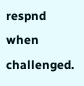respnd when challenged.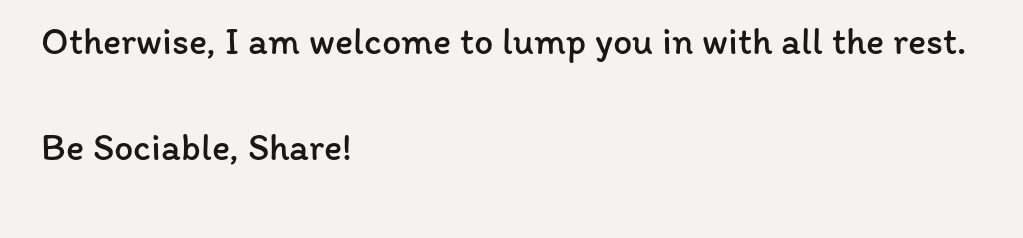Otherwise, I am welcome to lump you in with all the rest.

Be Sociable, Share!